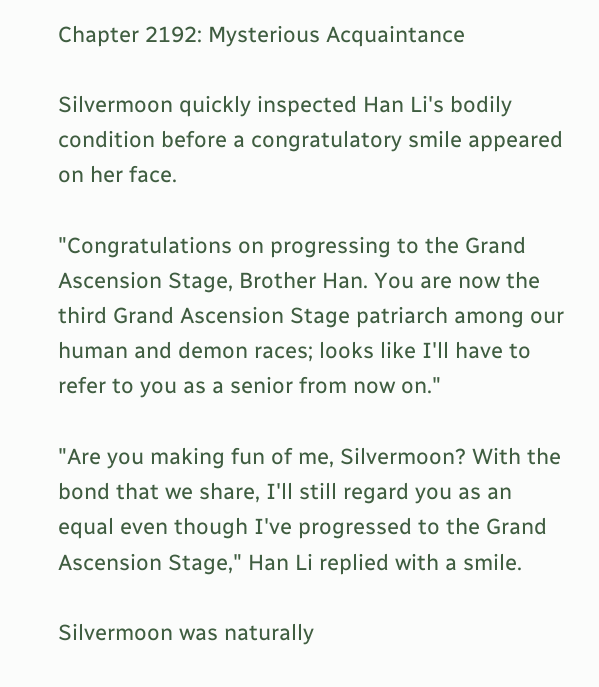Chapter 2192: Mysterious Acquaintance

Silvermoon quickly inspected Han Li's bodily condition before a congratulatory smile appeared on her face.

"Congratulations on progressing to the Grand Ascension Stage, Brother Han. You are now the third Grand Ascension Stage patriarch among our human and demon races; looks like I'll have to refer to you as a senior from now on."

"Are you making fun of me, Silvermoon? With the bond that we share, I'll still regard you as an equal even though I've progressed to the Grand Ascension Stage," Han Li replied with a smile.

Silvermoon was naturally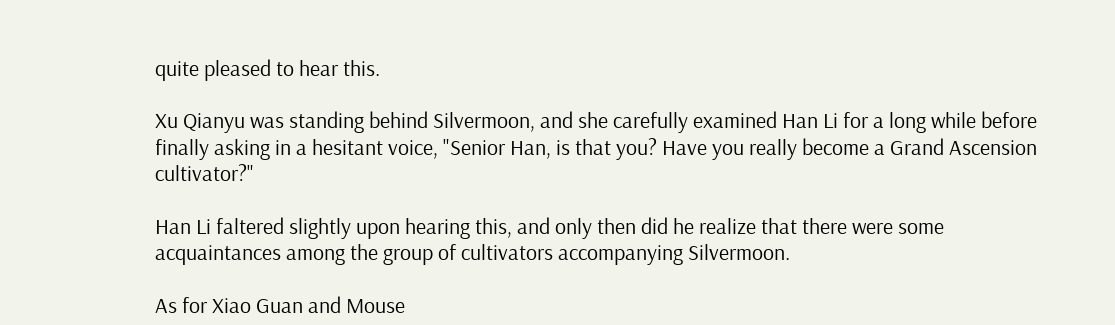quite pleased to hear this.

Xu Qianyu was standing behind Silvermoon, and she carefully examined Han Li for a long while before finally asking in a hesitant voice, "Senior Han, is that you? Have you really become a Grand Ascension cultivator?"

Han Li faltered slightly upon hearing this, and only then did he realize that there were some acquaintances among the group of cultivators accompanying Silvermoon.

As for Xiao Guan and Mouse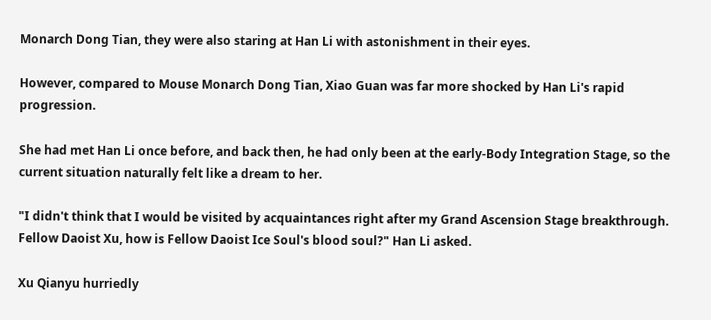Monarch Dong Tian, they were also staring at Han Li with astonishment in their eyes.

However, compared to Mouse Monarch Dong Tian, Xiao Guan was far more shocked by Han Li's rapid progression.

She had met Han Li once before, and back then, he had only been at the early-Body Integration Stage, so the current situation naturally felt like a dream to her.

"I didn't think that I would be visited by acquaintances right after my Grand Ascension Stage breakthrough. Fellow Daoist Xu, how is Fellow Daoist Ice Soul's blood soul?" Han Li asked.

Xu Qianyu hurriedly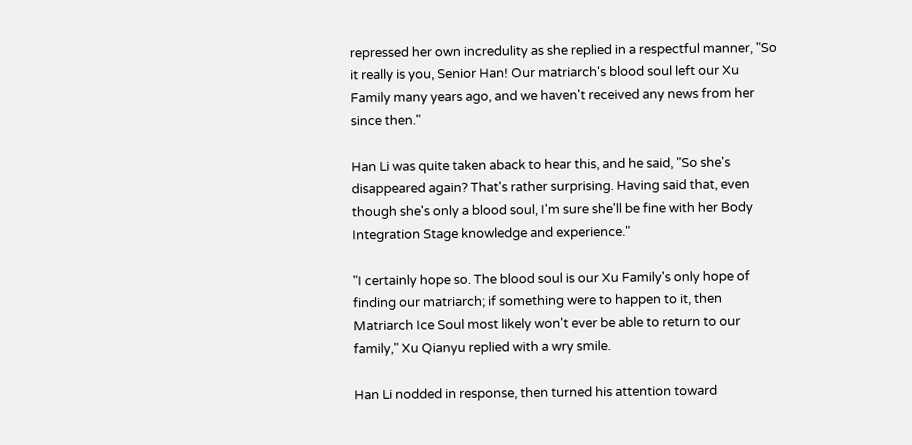repressed her own incredulity as she replied in a respectful manner, "So it really is you, Senior Han! Our matriarch's blood soul left our Xu Family many years ago, and we haven't received any news from her since then."

Han Li was quite taken aback to hear this, and he said, "So she's disappeared again? That's rather surprising. Having said that, even though she's only a blood soul, I'm sure she'll be fine with her Body Integration Stage knowledge and experience."

"I certainly hope so. The blood soul is our Xu Family's only hope of finding our matriarch; if something were to happen to it, then Matriarch Ice Soul most likely won't ever be able to return to our family," Xu Qianyu replied with a wry smile.

Han Li nodded in response, then turned his attention toward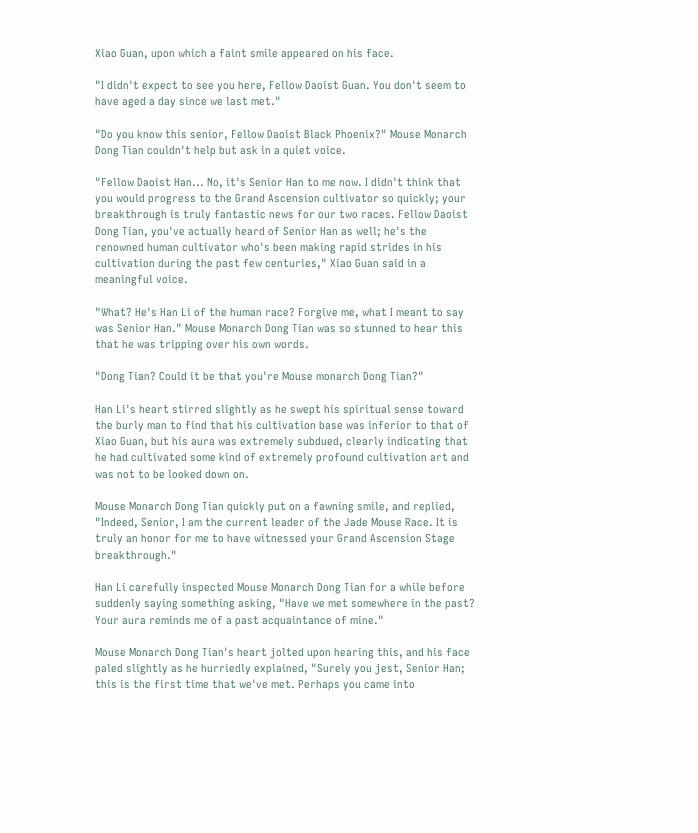Xiao Guan, upon which a faint smile appeared on his face.

"I didn't expect to see you here, Fellow Daoist Guan. You don't seem to have aged a day since we last met."

"Do you know this senior, Fellow Daoist Black Phoenix?" Mouse Monarch Dong Tian couldn't help but ask in a quiet voice.

"Fellow Daoist Han... No, it's Senior Han to me now. I didn't think that you would progress to the Grand Ascension cultivator so quickly; your breakthrough is truly fantastic news for our two races. Fellow Daoist Dong Tian, you've actually heard of Senior Han as well; he's the renowned human cultivator who's been making rapid strides in his cultivation during the past few centuries," Xiao Guan said in a meaningful voice.

"What? He's Han Li of the human race? Forgive me, what I meant to say was Senior Han." Mouse Monarch Dong Tian was so stunned to hear this that he was tripping over his own words.

"Dong Tian? Could it be that you're Mouse monarch Dong Tian?"

Han Li's heart stirred slightly as he swept his spiritual sense toward the burly man to find that his cultivation base was inferior to that of Xiao Guan, but his aura was extremely subdued, clearly indicating that he had cultivated some kind of extremely profound cultivation art and was not to be looked down on.

Mouse Monarch Dong Tian quickly put on a fawning smile, and replied, "Indeed, Senior, I am the current leader of the Jade Mouse Race. It is truly an honor for me to have witnessed your Grand Ascension Stage breakthrough."

Han Li carefully inspected Mouse Monarch Dong Tian for a while before suddenly saying something asking, "Have we met somewhere in the past? Your aura reminds me of a past acquaintance of mine."

Mouse Monarch Dong Tian's heart jolted upon hearing this, and his face paled slightly as he hurriedly explained, "Surely you jest, Senior Han; this is the first time that we've met. Perhaps you came into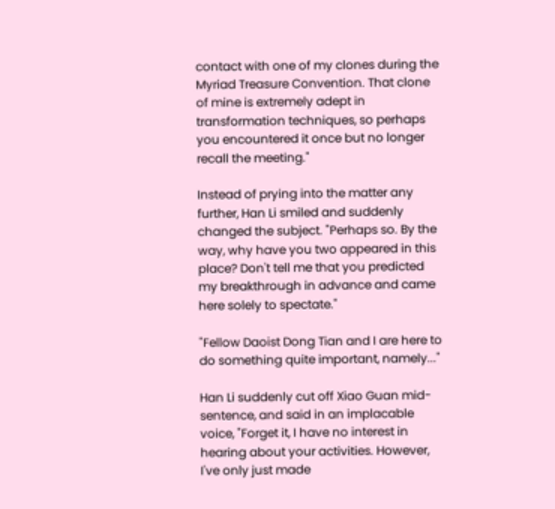contact with one of my clones during the Myriad Treasure Convention. That clone of mine is extremely adept in transformation techniques, so perhaps you encountered it once but no longer recall the meeting."

Instead of prying into the matter any further, Han Li smiled and suddenly changed the subject. "Perhaps so. By the way, why have you two appeared in this place? Don't tell me that you predicted my breakthrough in advance and came here solely to spectate."

"Fellow Daoist Dong Tian and I are here to do something quite important, namely..."

Han Li suddenly cut off Xiao Guan mid-sentence, and said in an implacable voice, "Forget it, I have no interest in hearing about your activities. However, I've only just made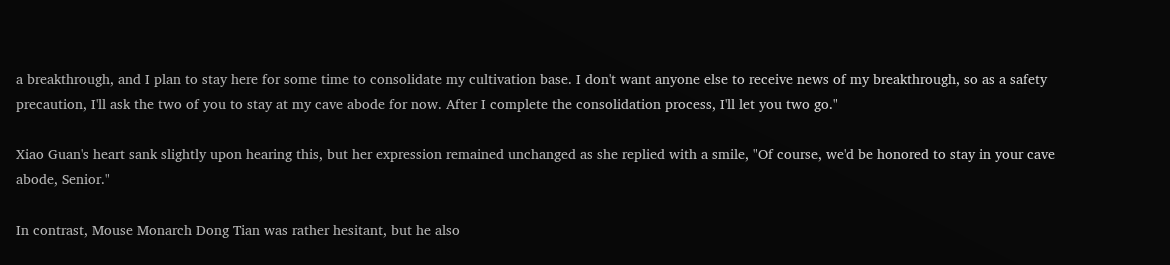a breakthrough, and I plan to stay here for some time to consolidate my cultivation base. I don't want anyone else to receive news of my breakthrough, so as a safety precaution, I'll ask the two of you to stay at my cave abode for now. After I complete the consolidation process, I'll let you two go."

Xiao Guan's heart sank slightly upon hearing this, but her expression remained unchanged as she replied with a smile, "Of course, we'd be honored to stay in your cave abode, Senior."

In contrast, Mouse Monarch Dong Tian was rather hesitant, but he also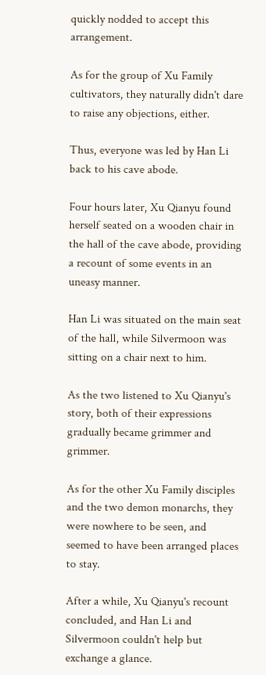quickly nodded to accept this arrangement.

As for the group of Xu Family cultivators, they naturally didn't dare to raise any objections, either.

Thus, everyone was led by Han Li back to his cave abode.

Four hours later, Xu Qianyu found herself seated on a wooden chair in the hall of the cave abode, providing a recount of some events in an uneasy manner.

Han Li was situated on the main seat of the hall, while Silvermoon was sitting on a chair next to him.

As the two listened to Xu Qianyu's story, both of their expressions gradually became grimmer and grimmer.

As for the other Xu Family disciples and the two demon monarchs, they were nowhere to be seen, and seemed to have been arranged places to stay.

After a while, Xu Qianyu's recount concluded, and Han Li and Silvermoon couldn't help but exchange a glance.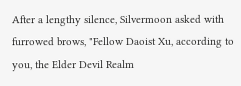After a lengthy silence, Silvermoon asked with furrowed brows, "Fellow Daoist Xu, according to you, the Elder Devil Realm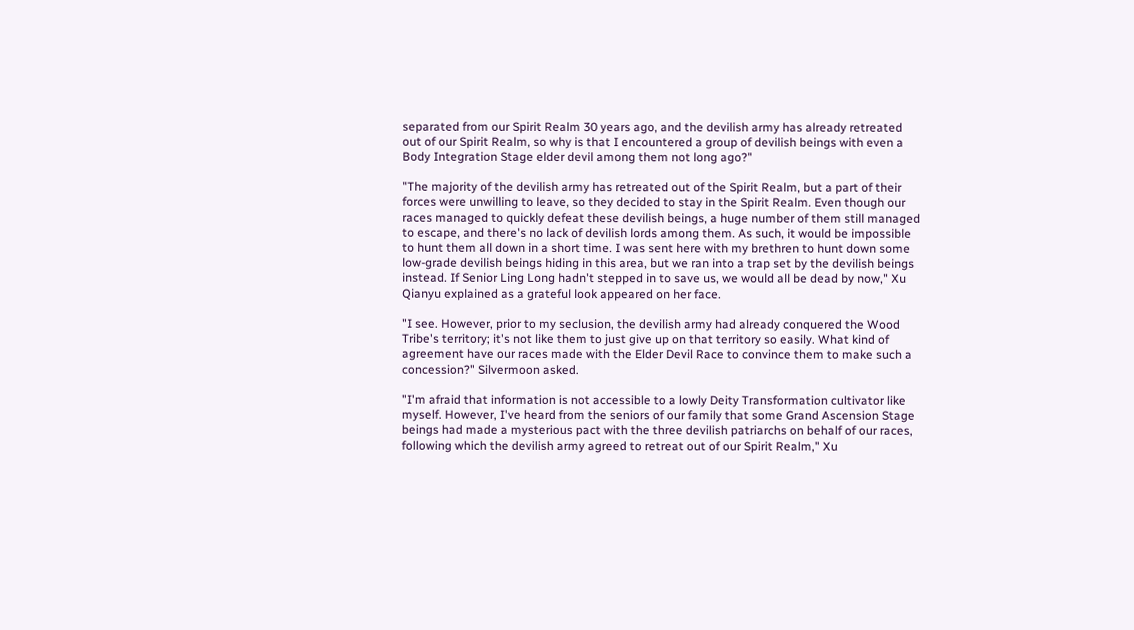separated from our Spirit Realm 30 years ago, and the devilish army has already retreated out of our Spirit Realm, so why is that I encountered a group of devilish beings with even a Body Integration Stage elder devil among them not long ago?"

"The majority of the devilish army has retreated out of the Spirit Realm, but a part of their forces were unwilling to leave, so they decided to stay in the Spirit Realm. Even though our races managed to quickly defeat these devilish beings, a huge number of them still managed to escape, and there's no lack of devilish lords among them. As such, it would be impossible to hunt them all down in a short time. I was sent here with my brethren to hunt down some low-grade devilish beings hiding in this area, but we ran into a trap set by the devilish beings instead. If Senior Ling Long hadn't stepped in to save us, we would all be dead by now," Xu Qianyu explained as a grateful look appeared on her face.

"I see. However, prior to my seclusion, the devilish army had already conquered the Wood Tribe's territory; it's not like them to just give up on that territory so easily. What kind of agreement have our races made with the Elder Devil Race to convince them to make such a concession?" Silvermoon asked.

"I'm afraid that information is not accessible to a lowly Deity Transformation cultivator like myself. However, I've heard from the seniors of our family that some Grand Ascension Stage beings had made a mysterious pact with the three devilish patriarchs on behalf of our races, following which the devilish army agreed to retreat out of our Spirit Realm," Xu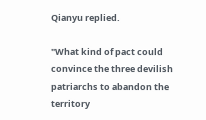Qianyu replied.

"What kind of pact could convince the three devilish patriarchs to abandon the territory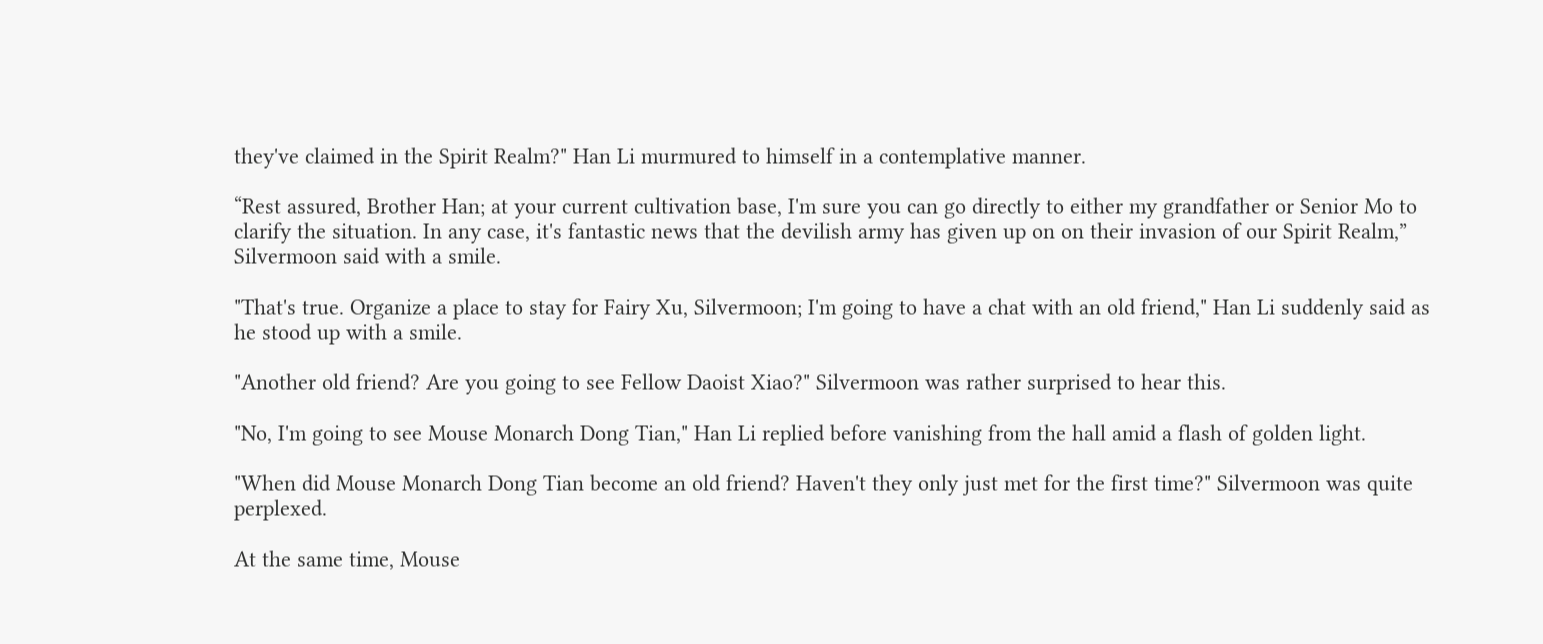they've claimed in the Spirit Realm?" Han Li murmured to himself in a contemplative manner.

“Rest assured, Brother Han; at your current cultivation base, I'm sure you can go directly to either my grandfather or Senior Mo to clarify the situation. In any case, it's fantastic news that the devilish army has given up on on their invasion of our Spirit Realm,” Silvermoon said with a smile.

"That's true. Organize a place to stay for Fairy Xu, Silvermoon; I'm going to have a chat with an old friend," Han Li suddenly said as he stood up with a smile.

"Another old friend? Are you going to see Fellow Daoist Xiao?" Silvermoon was rather surprised to hear this.

"No, I'm going to see Mouse Monarch Dong Tian," Han Li replied before vanishing from the hall amid a flash of golden light.

"When did Mouse Monarch Dong Tian become an old friend? Haven't they only just met for the first time?" Silvermoon was quite perplexed.

At the same time, Mouse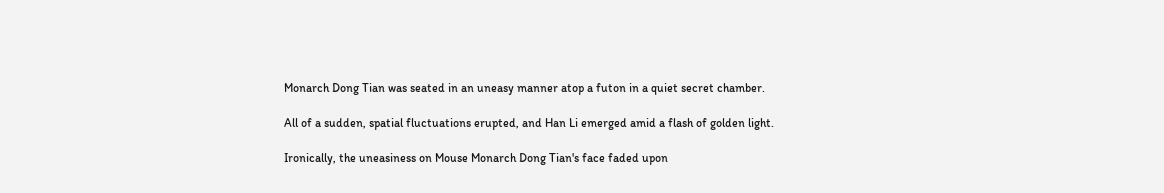Monarch Dong Tian was seated in an uneasy manner atop a futon in a quiet secret chamber.

All of a sudden, spatial fluctuations erupted, and Han Li emerged amid a flash of golden light.

Ironically, the uneasiness on Mouse Monarch Dong Tian's face faded upon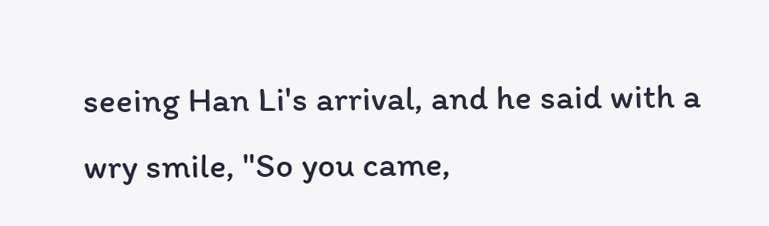seeing Han Li's arrival, and he said with a wry smile, "So you came,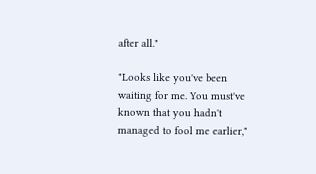after all."

"Looks like you've been waiting for me. You must've known that you hadn't managed to fool me earlier,"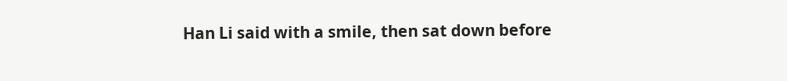Han Li said with a smile, then sat down before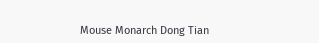Mouse Monarch Dong Tian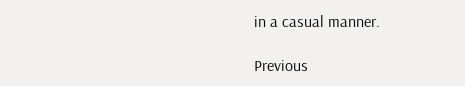in a casual manner.

Previous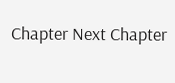Chapter Next Chapter